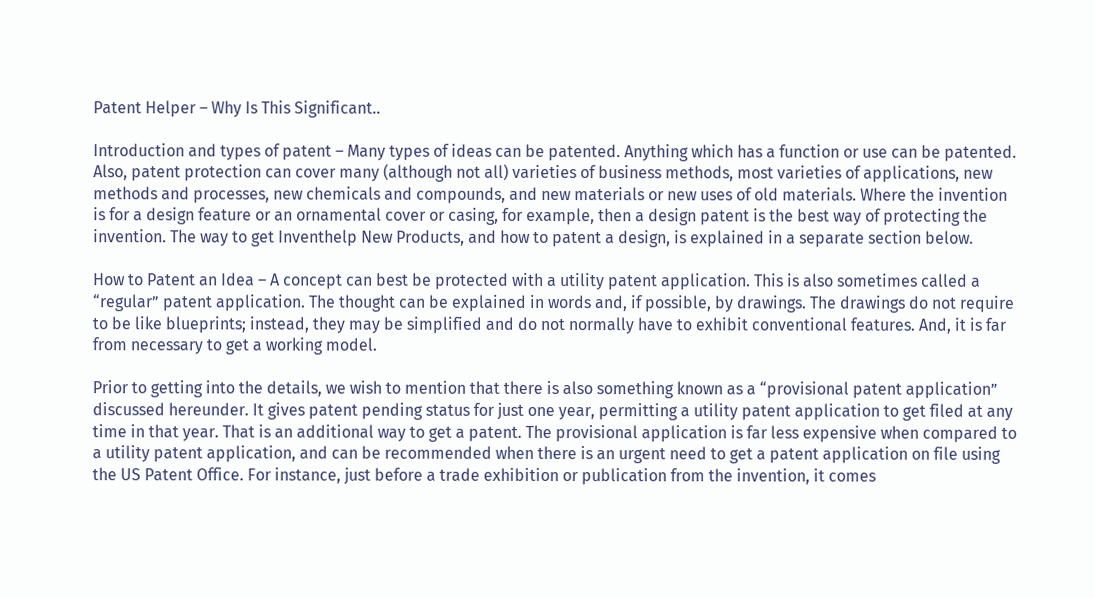Patent Helper – Why Is This Significant..

Introduction and types of patent – Many types of ideas can be patented. Anything which has a function or use can be patented. Also, patent protection can cover many (although not all) varieties of business methods, most varieties of applications, new methods and processes, new chemicals and compounds, and new materials or new uses of old materials. Where the invention is for a design feature or an ornamental cover or casing, for example, then a design patent is the best way of protecting the invention. The way to get Inventhelp New Products, and how to patent a design, is explained in a separate section below.

How to Patent an Idea – A concept can best be protected with a utility patent application. This is also sometimes called a “regular” patent application. The thought can be explained in words and, if possible, by drawings. The drawings do not require to be like blueprints; instead, they may be simplified and do not normally have to exhibit conventional features. And, it is far from necessary to get a working model.

Prior to getting into the details, we wish to mention that there is also something known as a “provisional patent application” discussed hereunder. It gives patent pending status for just one year, permitting a utility patent application to get filed at any time in that year. That is an additional way to get a patent. The provisional application is far less expensive when compared to a utility patent application, and can be recommended when there is an urgent need to get a patent application on file using the US Patent Office. For instance, just before a trade exhibition or publication from the invention, it comes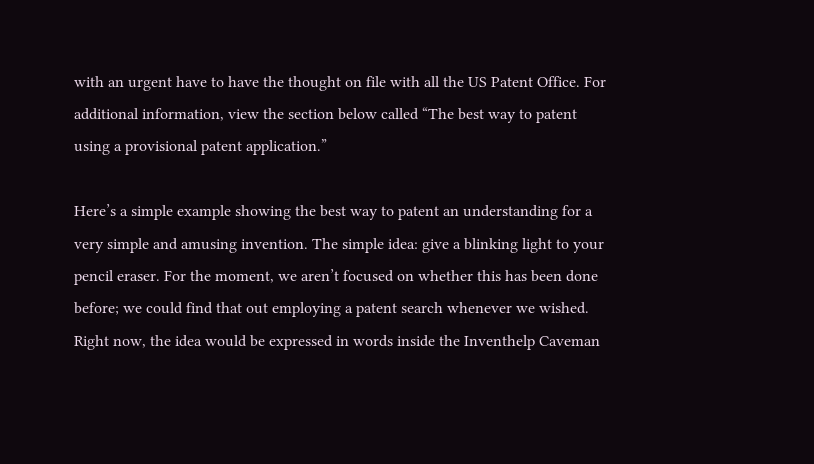with an urgent have to have the thought on file with all the US Patent Office. For additional information, view the section below called “The best way to patent using a provisional patent application.”

Here’s a simple example showing the best way to patent an understanding for a very simple and amusing invention. The simple idea: give a blinking light to your pencil eraser. For the moment, we aren’t focused on whether this has been done before; we could find that out employing a patent search whenever we wished. Right now, the idea would be expressed in words inside the Inventhelp Caveman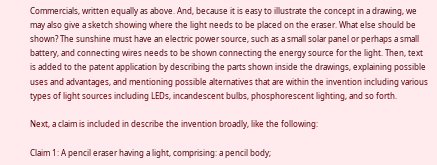Commercials, written equally as above. And, because it is easy to illustrate the concept in a drawing, we may also give a sketch showing where the light needs to be placed on the eraser. What else should be shown? The sunshine must have an electric power source, such as a small solar panel or perhaps a small battery, and connecting wires needs to be shown connecting the energy source for the light. Then, text is added to the patent application by describing the parts shown inside the drawings, explaining possible uses and advantages, and mentioning possible alternatives that are within the invention including various types of light sources including LEDs, incandescent bulbs, phosphorescent lighting, and so forth.

Next, a claim is included in describe the invention broadly, like the following:

Claim 1: A pencil eraser having a light, comprising: a pencil body;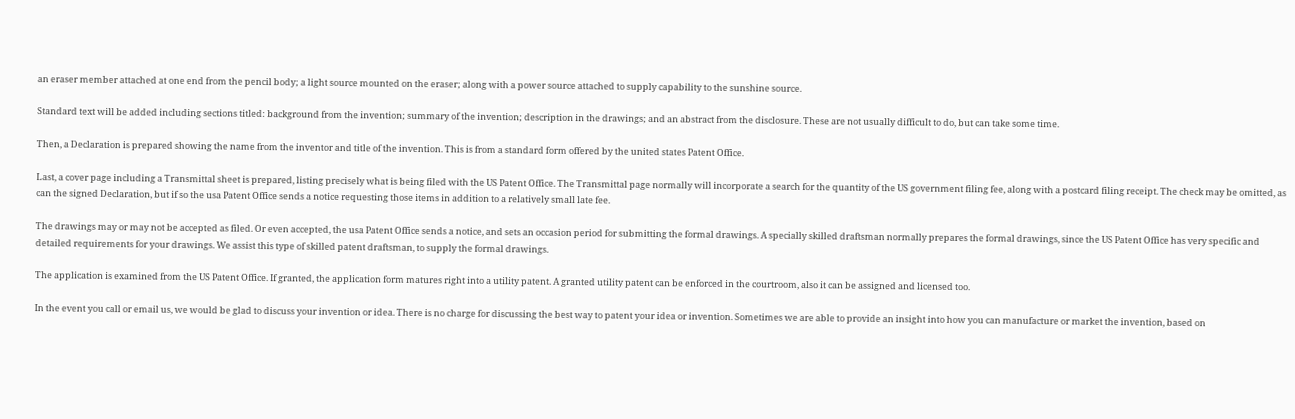an eraser member attached at one end from the pencil body; a light source mounted on the eraser; along with a power source attached to supply capability to the sunshine source.

Standard text will be added including sections titled: background from the invention; summary of the invention; description in the drawings; and an abstract from the disclosure. These are not usually difficult to do, but can take some time.

Then, a Declaration is prepared showing the name from the inventor and title of the invention. This is from a standard form offered by the united states Patent Office.

Last, a cover page including a Transmittal sheet is prepared, listing precisely what is being filed with the US Patent Office. The Transmittal page normally will incorporate a search for the quantity of the US government filing fee, along with a postcard filing receipt. The check may be omitted, as can the signed Declaration, but if so the usa Patent Office sends a notice requesting those items in addition to a relatively small late fee.

The drawings may or may not be accepted as filed. Or even accepted, the usa Patent Office sends a notice, and sets an occasion period for submitting the formal drawings. A specially skilled draftsman normally prepares the formal drawings, since the US Patent Office has very specific and detailed requirements for your drawings. We assist this type of skilled patent draftsman, to supply the formal drawings.

The application is examined from the US Patent Office. If granted, the application form matures right into a utility patent. A granted utility patent can be enforced in the courtroom, also it can be assigned and licensed too.

In the event you call or email us, we would be glad to discuss your invention or idea. There is no charge for discussing the best way to patent your idea or invention. Sometimes we are able to provide an insight into how you can manufacture or market the invention, based on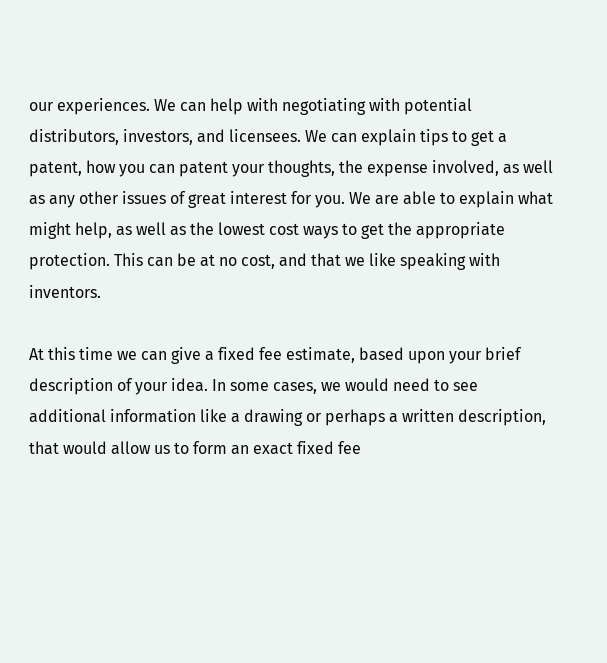our experiences. We can help with negotiating with potential distributors, investors, and licensees. We can explain tips to get a patent, how you can patent your thoughts, the expense involved, as well as any other issues of great interest for you. We are able to explain what might help, as well as the lowest cost ways to get the appropriate protection. This can be at no cost, and that we like speaking with inventors.

At this time we can give a fixed fee estimate, based upon your brief description of your idea. In some cases, we would need to see additional information like a drawing or perhaps a written description, that would allow us to form an exact fixed fee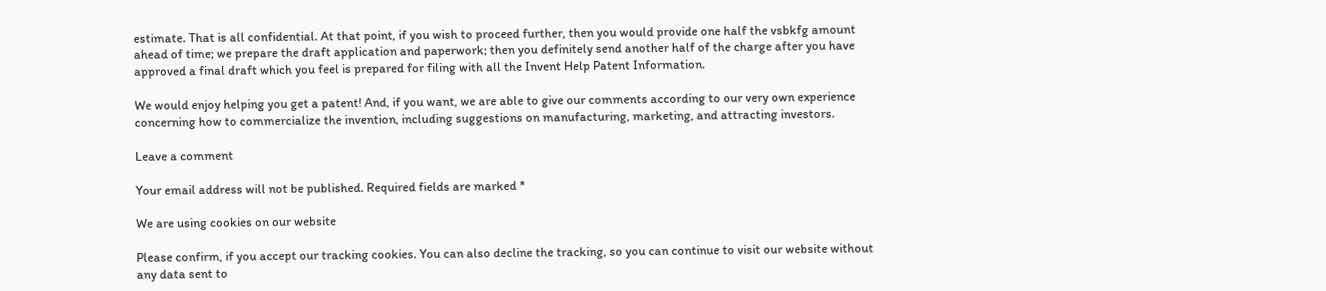estimate. That is all confidential. At that point, if you wish to proceed further, then you would provide one half the vsbkfg amount ahead of time; we prepare the draft application and paperwork; then you definitely send another half of the charge after you have approved a final draft which you feel is prepared for filing with all the Invent Help Patent Information.

We would enjoy helping you get a patent! And, if you want, we are able to give our comments according to our very own experience concerning how to commercialize the invention, including suggestions on manufacturing, marketing, and attracting investors.

Leave a comment

Your email address will not be published. Required fields are marked *

We are using cookies on our website

Please confirm, if you accept our tracking cookies. You can also decline the tracking, so you can continue to visit our website without any data sent to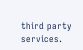third party services.